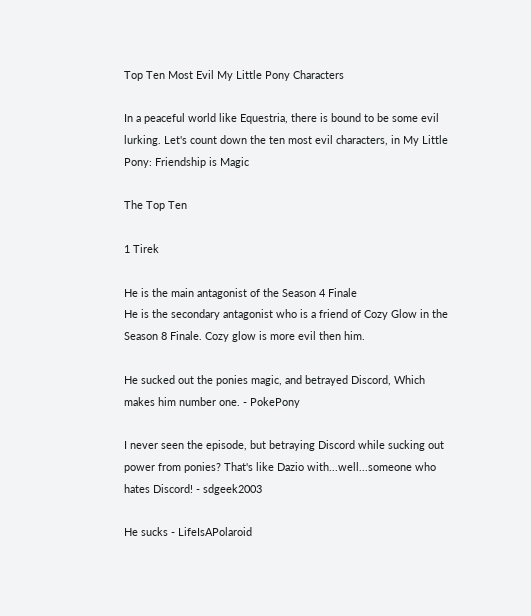Top Ten Most Evil My Little Pony Characters

In a peaceful world like Equestria, there is bound to be some evil lurking. Let's count down the ten most evil characters, in My Little Pony: Friendship is Magic

The Top Ten

1 Tirek

He is the main antagonist of the Season 4 Finale
He is the secondary antagonist who is a friend of Cozy Glow in the Season 8 Finale. Cozy glow is more evil then him.

He sucked out the ponies magic, and betrayed Discord, Which makes him number one. - PokePony

I never seen the episode, but betraying Discord while sucking out power from ponies? That's like Dazio with...well...someone who hates Discord! - sdgeek2003

He sucks - LifeIsAPolaroid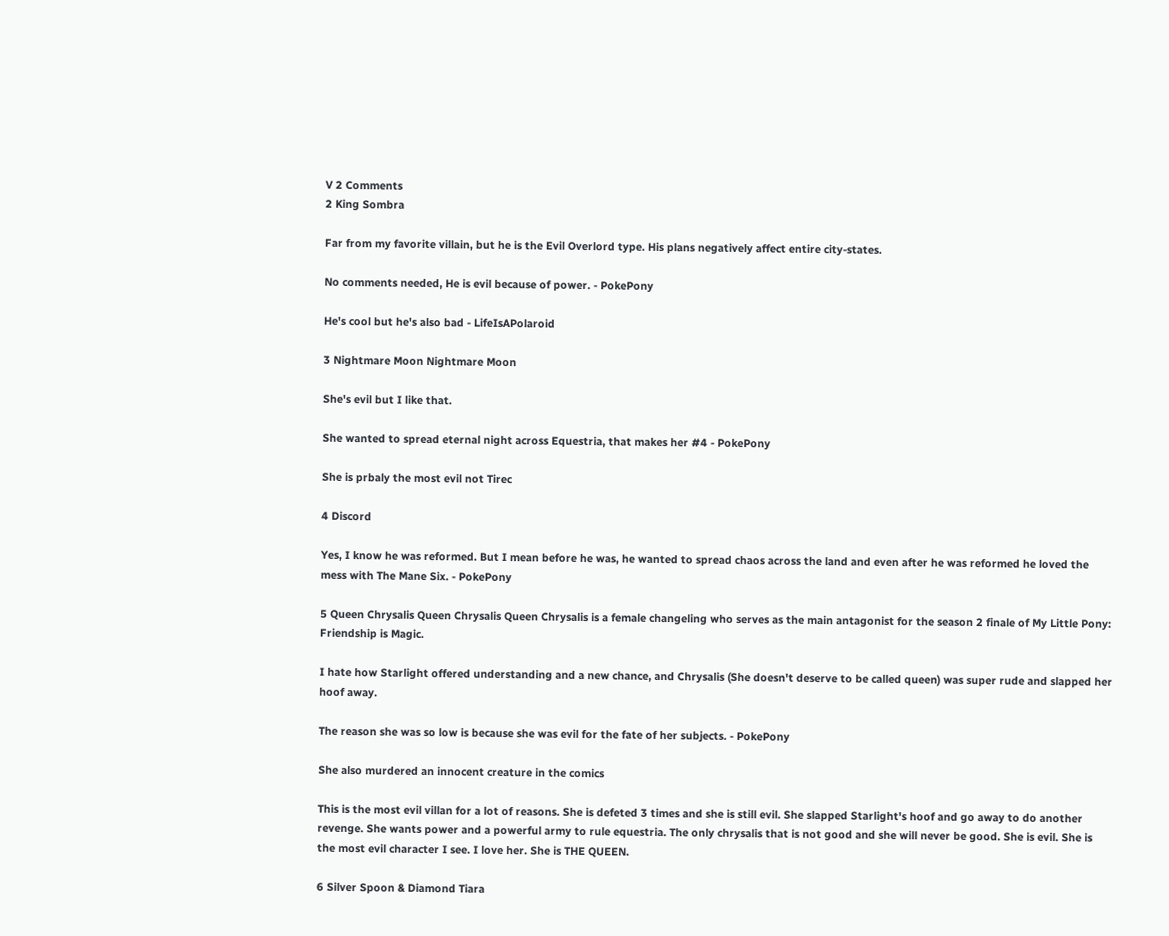V 2 Comments
2 King Sombra

Far from my favorite villain, but he is the Evil Overlord type. His plans negatively affect entire city-states.

No comments needed, He is evil because of power. - PokePony

He's cool but he's also bad - LifeIsAPolaroid

3 Nightmare Moon Nightmare Moon

She's evil but I like that.

She wanted to spread eternal night across Equestria, that makes her #4 - PokePony

She is prbaly the most evil not Tirec

4 Discord

Yes, I know he was reformed. But I mean before he was, he wanted to spread chaos across the land and even after he was reformed he loved the mess with The Mane Six. - PokePony

5 Queen Chrysalis Queen Chrysalis Queen Chrysalis is a female changeling who serves as the main antagonist for the season 2 finale of My Little Pony: Friendship is Magic.

I hate how Starlight offered understanding and a new chance, and Chrysalis (She doesn't deserve to be called queen) was super rude and slapped her hoof away.

The reason she was so low is because she was evil for the fate of her subjects. - PokePony

She also murdered an innocent creature in the comics

This is the most evil villan for a lot of reasons. She is defeted 3 times and she is still evil. She slapped Starlight's hoof and go away to do another revenge. She wants power and a powerful army to rule equestria. The only chrysalis that is not good and she will never be good. She is evil. She is the most evil character I see. I love her. She is THE QUEEN.

6 Silver Spoon & Diamond Tiara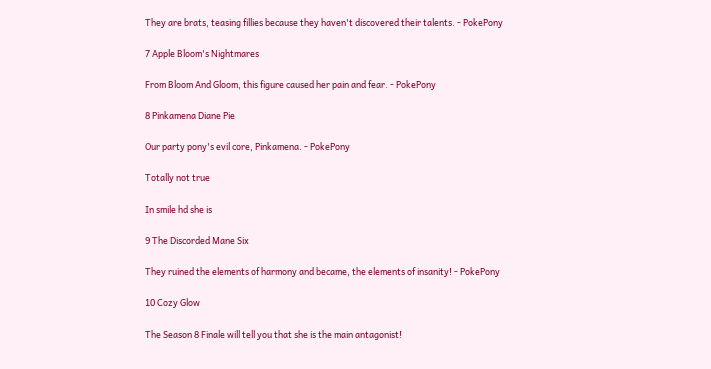They are brats, teasing fillies because they haven't discovered their talents. - PokePony

7 Apple Bloom's Nightmares

From Bloom And Gloom, this figure caused her pain and fear. - PokePony

8 Pinkamena Diane Pie

Our party pony's evil core, Pinkamena. - PokePony

Totally not true

In smile hd she is

9 The Discorded Mane Six

They ruined the elements of harmony and became, the elements of insanity! - PokePony

10 Cozy Glow

The Season 8 Finale will tell you that she is the main antagonist!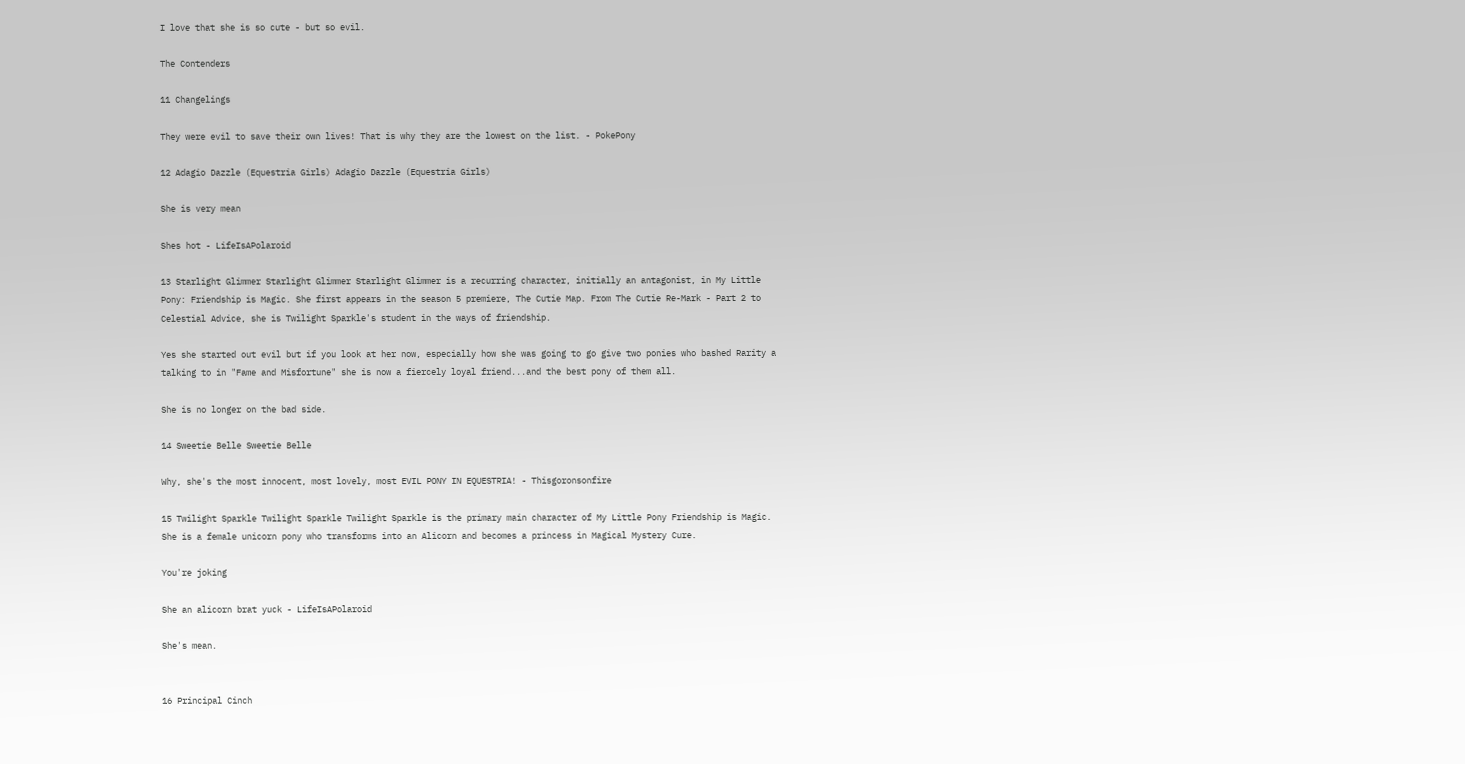I love that she is so cute - but so evil.

The Contenders

11 Changelings

They were evil to save their own lives! That is why they are the lowest on the list. - PokePony

12 Adagio Dazzle (Equestria Girls) Adagio Dazzle (Equestria Girls)

She is very mean

Shes hot - LifeIsAPolaroid

13 Starlight Glimmer Starlight Glimmer Starlight Glimmer is a recurring character, initially an antagonist, in My Little Pony: Friendship is Magic. She first appears in the season 5 premiere, The Cutie Map. From The Cutie Re-Mark - Part 2 to Celestial Advice, she is Twilight Sparkle's student in the ways of friendship.

Yes she started out evil but if you look at her now, especially how she was going to go give two ponies who bashed Rarity a talking to in "Fame and Misfortune" she is now a fiercely loyal friend...and the best pony of them all.

She is no longer on the bad side.

14 Sweetie Belle Sweetie Belle

Why, she's the most innocent, most lovely, most EVIL PONY IN EQUESTRIA! - Thisgoronsonfire

15 Twilight Sparkle Twilight Sparkle Twilight Sparkle is the primary main character of My Little Pony Friendship is Magic. She is a female unicorn pony who transforms into an Alicorn and becomes a princess in Magical Mystery Cure.

You're joking

She an alicorn brat yuck - LifeIsAPolaroid

She's mean.


16 Principal Cinch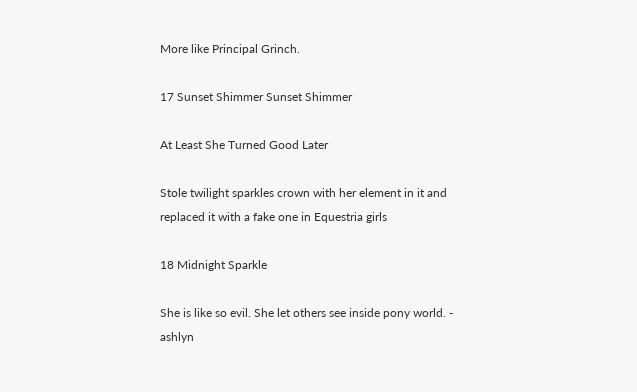More like Principal Grinch.

17 Sunset Shimmer Sunset Shimmer

At Least She Turned Good Later

Stole twilight sparkles crown with her element in it and replaced it with a fake one in Equestria girls

18 Midnight Sparkle

She is like so evil. She let others see inside pony world. - ashlyn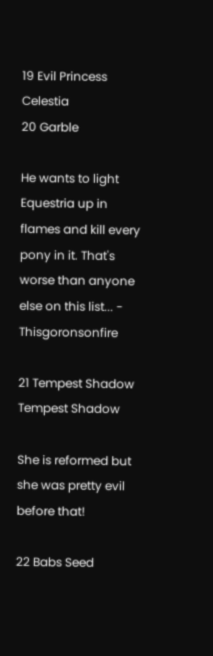19 Evil Princess Celestia
20 Garble

He wants to light Equestria up in flames and kill every pony in it. That's worse than anyone else on this list... - Thisgoronsonfire

21 Tempest Shadow Tempest Shadow

She is reformed but she was pretty evil before that!

22 Babs Seed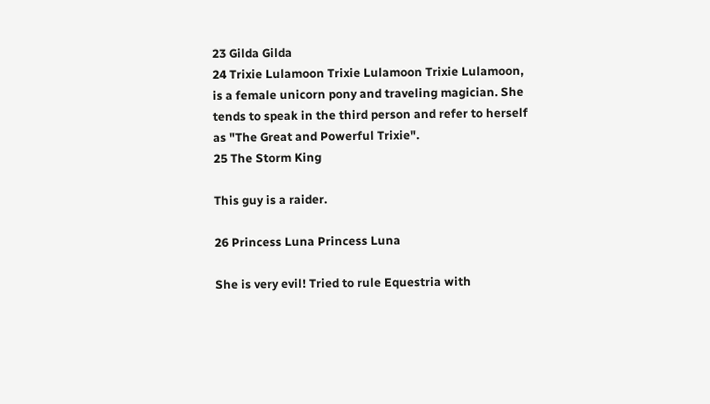23 Gilda Gilda
24 Trixie Lulamoon Trixie Lulamoon Trixie Lulamoon, is a female unicorn pony and traveling magician. She tends to speak in the third person and refer to herself as "The Great and Powerful Trixie".
25 The Storm King

This guy is a raider.

26 Princess Luna Princess Luna

She is very evil! Tried to rule Equestria with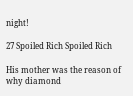night!

27 Spoiled Rich Spoiled Rich

His mother was the reason of why diamond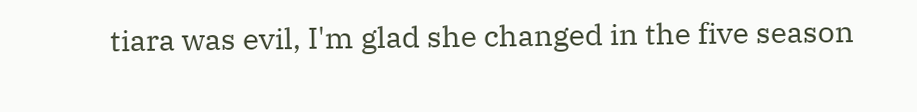tiara was evil, I'm glad she changed in the five season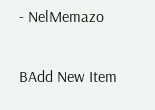- NelMemazo

BAdd New Item